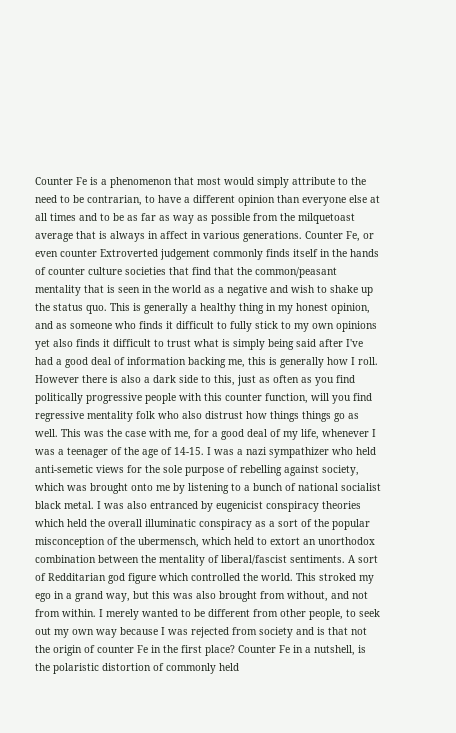Counter Fe is a phenomenon that most would simply attribute to the need to be contrarian, to have a different opinion than everyone else at all times and to be as far as way as possible from the milquetoast average that is always in affect in various generations. Counter Fe, or even counter Extroverted judgement commonly finds itself in the hands of counter culture societies that find that the common/peasant mentality that is seen in the world as a negative and wish to shake up the status quo. This is generally a healthy thing in my honest opinion, and as someone who finds it difficult to fully stick to my own opinions yet also finds it difficult to trust what is simply being said after I've had a good deal of information backing me, this is generally how I roll. However there is also a dark side to this, just as often as you find politically progressive people with this counter function, will you find regressive mentality folk who also distrust how things things go as well. This was the case with me, for a good deal of my life, whenever I was a teenager of the age of 14-15. I was a nazi sympathizer who held anti-semetic views for the sole purpose of rebelling against society, which was brought onto me by listening to a bunch of national socialist black metal. I was also entranced by eugenicist conspiracy theories which held the overall illuminatic conspiracy as a sort of the popular misconception of the ubermensch, which held to extort an unorthodox combination between the mentality of liberal/fascist sentiments. A sort of Redditarian god figure which controlled the world. This stroked my ego in a grand way, but this was also brought from without, and not from within. I merely wanted to be different from other people, to seek out my own way because I was rejected from society and is that not the origin of counter Fe in the first place? Counter Fe in a nutshell, is the polaristic distortion of commonly held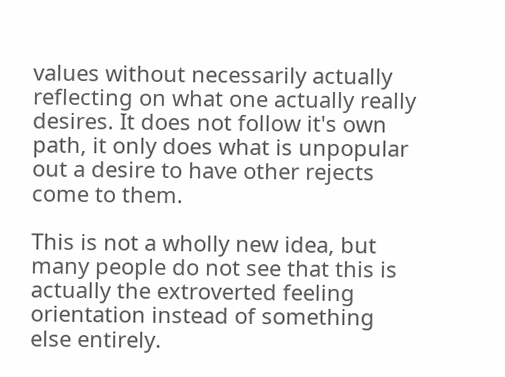values without necessarily actually reflecting on what one actually really desires. It does not follow it's own path, it only does what is unpopular out a desire to have other rejects come to them.

This is not a wholly new idea, but many people do not see that this is actually the extroverted feeling orientation instead of something else entirely.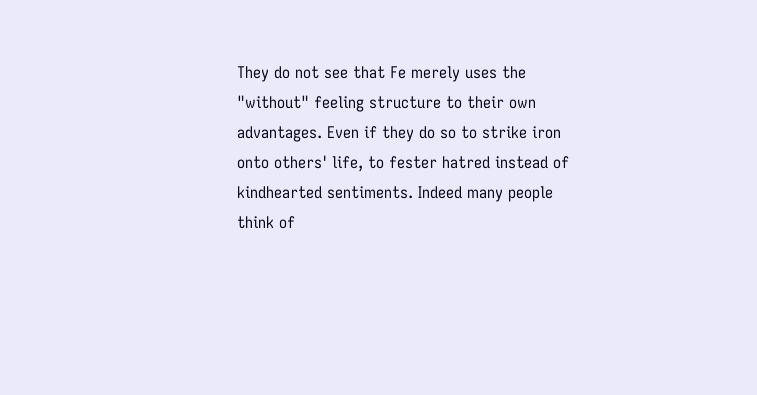They do not see that Fe merely uses the "without" feeling structure to their own advantages. Even if they do so to strike iron onto others' life, to fester hatred instead of kindhearted sentiments. Indeed many people think of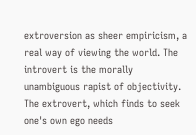extroversion as sheer empiricism, a real way of viewing the world. The introvert is the morally unambiguous rapist of objectivity. The extrovert, which finds to seek one's own ego needs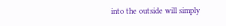into the outside will simply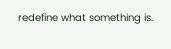redefine what something is.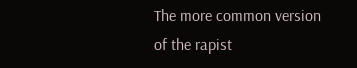The more common version of the rapist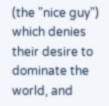(the "nice guy") which denies their desire to dominate the world, and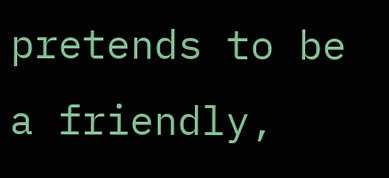pretends to be a friendly,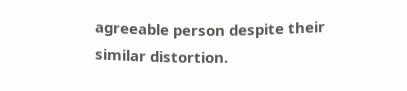agreeable person despite their similar distortion.